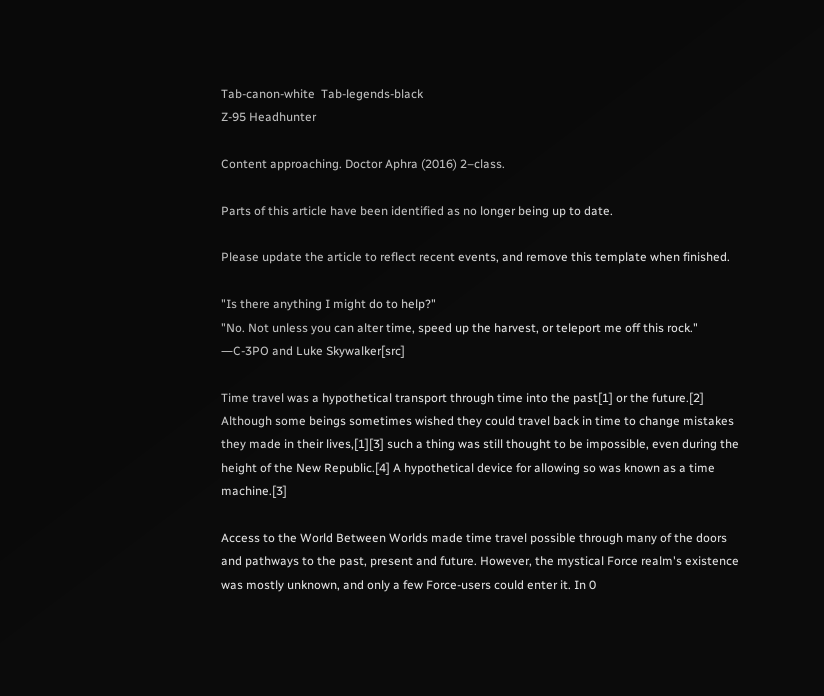Tab-canon-white  Tab-legends-black
Z-95 Headhunter

Content approaching. Doctor Aphra (2016) 2–class.

Parts of this article have been identified as no longer being up to date.

Please update the article to reflect recent events, and remove this template when finished.

"Is there anything I might do to help?"
"No. Not unless you can alter time, speed up the harvest, or teleport me off this rock."
―C-3PO and Luke Skywalker[src]

Time travel was a hypothetical transport through time into the past[1] or the future.[2] Although some beings sometimes wished they could travel back in time to change mistakes they made in their lives,[1][3] such a thing was still thought to be impossible, even during the height of the New Republic.[4] A hypothetical device for allowing so was known as a time machine.[3]

Access to the World Between Worlds made time travel possible through many of the doors and pathways to the past, present and future. However, the mystical Force realm's existence was mostly unknown, and only a few Force-users could enter it. In 0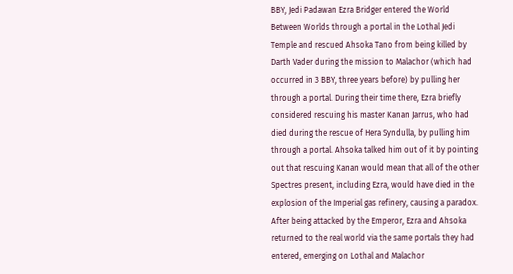BBY, Jedi Padawan Ezra Bridger entered the World Between Worlds through a portal in the Lothal Jedi Temple and rescued Ahsoka Tano from being killed by Darth Vader during the mission to Malachor (which had occurred in 3 BBY, three years before) by pulling her through a portal. During their time there, Ezra briefly considered rescuing his master Kanan Jarrus, who had died during the rescue of Hera Syndulla, by pulling him through a portal. Ahsoka talked him out of it by pointing out that rescuing Kanan would mean that all of the other Spectres present, including Ezra, would have died in the explosion of the Imperial gas refinery, causing a paradox. After being attacked by the Emperor, Ezra and Ahsoka returned to the real world via the same portals they had entered, emerging on Lothal and Malachor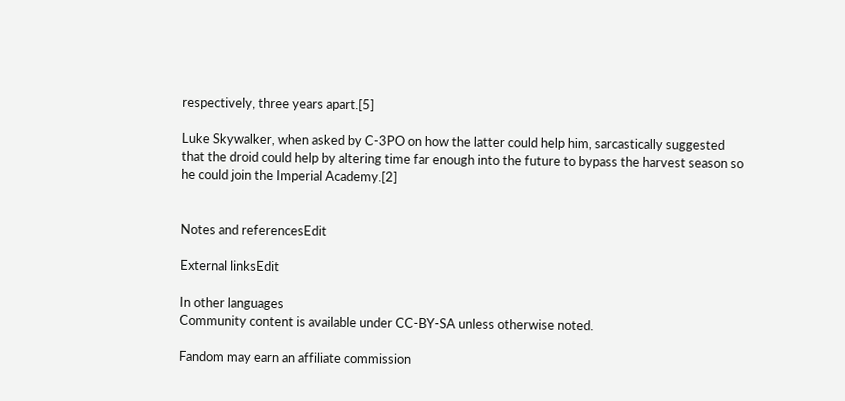respectively, three years apart.[5]

Luke Skywalker, when asked by C-3PO on how the latter could help him, sarcastically suggested that the droid could help by altering time far enough into the future to bypass the harvest season so he could join the Imperial Academy.[2]


Notes and referencesEdit

External linksEdit

In other languages
Community content is available under CC-BY-SA unless otherwise noted.

Fandom may earn an affiliate commission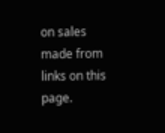on sales made from links on this page.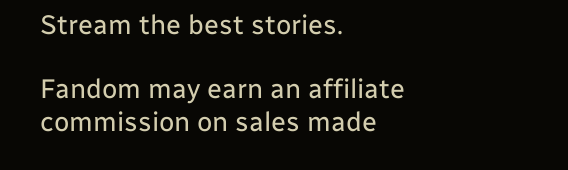Stream the best stories.

Fandom may earn an affiliate commission on sales made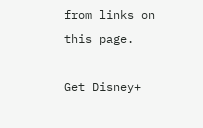from links on this page.

Get Disney+